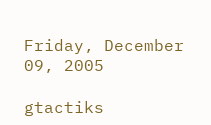Friday, December 09, 2005

gtactiks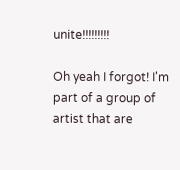unite!!!!!!!!!

Oh yeah I forgot! I'm part of a group of artist that are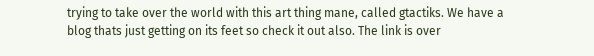trying to take over the world with this art thing mane, called gtactiks. We have a blog thats just getting on its feet so check it out also. The link is over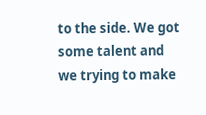to the side. We got some talent and we trying to make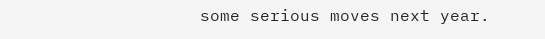some serious moves next year.